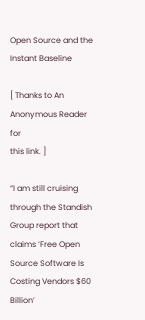Open Source and the Instant Baseline

[ Thanks to An Anonymous Reader for
this link. ]

“I am still cruising through the Standish Group report that
claims ‘Free Open Source Software Is Costing Vendors $60 Billion’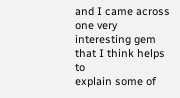and I came across one very interesting gem that I think helps to
explain some of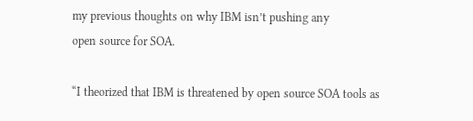my previous thoughts on why IBM isn’t pushing any
open source for SOA.

“I theorized that IBM is threatened by open source SOA tools as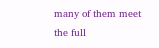many of them meet the full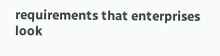requirements that enterprises look